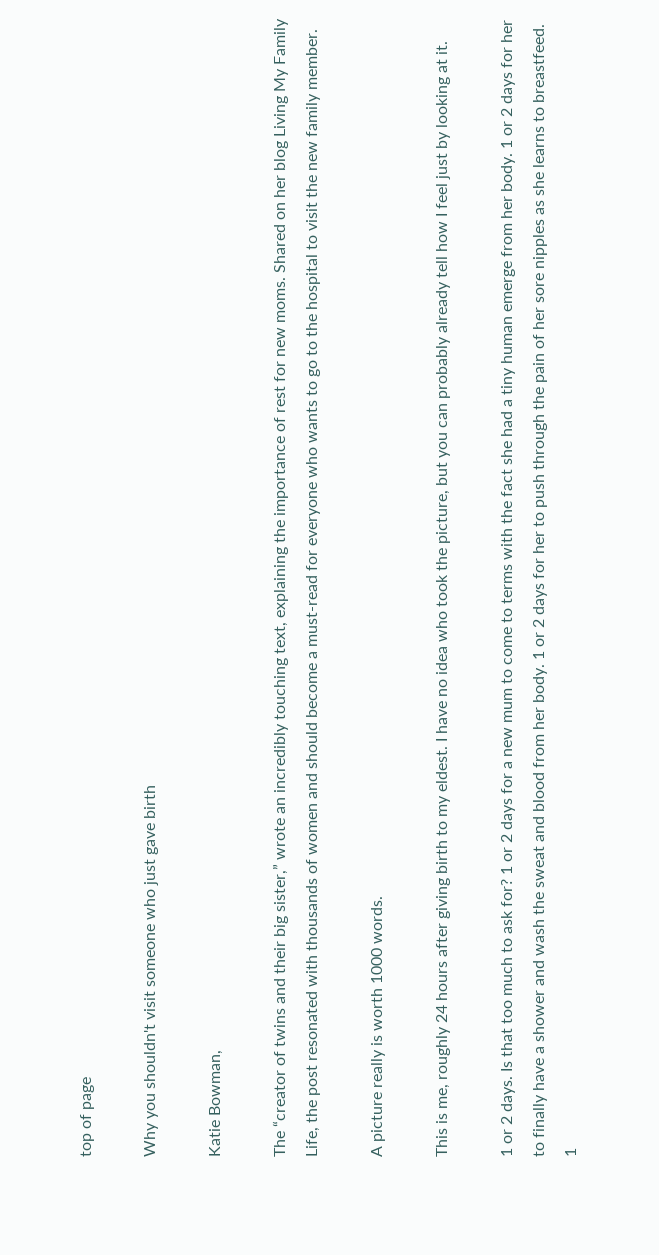top of page

Why you shouldn't visit someone who just gave birth

Katie Bowman,

The “creator of twins and their big sister,” wrote an incredibly touching text, explaining the importance of rest for new moms. Shared on her blog Living My Family Life, the post resonated with thousands of women and should become a must-read for everyone who wants to go to the hospital to visit the new family member.

A picture really is worth 1000 words.

This is me, roughly 24 hours after giving birth to my eldest. I have no idea who took the picture, but you can probably already tell how I feel just by looking at it.

1 or 2 days. Is that too much to ask for? 1 or 2 days for a new mum to come to terms with the fact she had a tiny human emerge from her body. 1 or 2 days for her to finally have a shower and wash the sweat and blood from her body. 1 or 2 days for her to push through the pain of her sore nipples as she learns to breastfeed. 1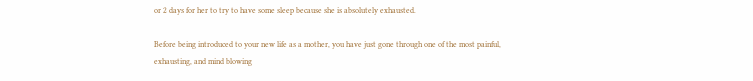or 2 days for her to try to have some sleep because she is absolutely exhausted.

Before being introduced to your new life as a mother, you have just gone through one of the most painful, exhausting, and mind blowing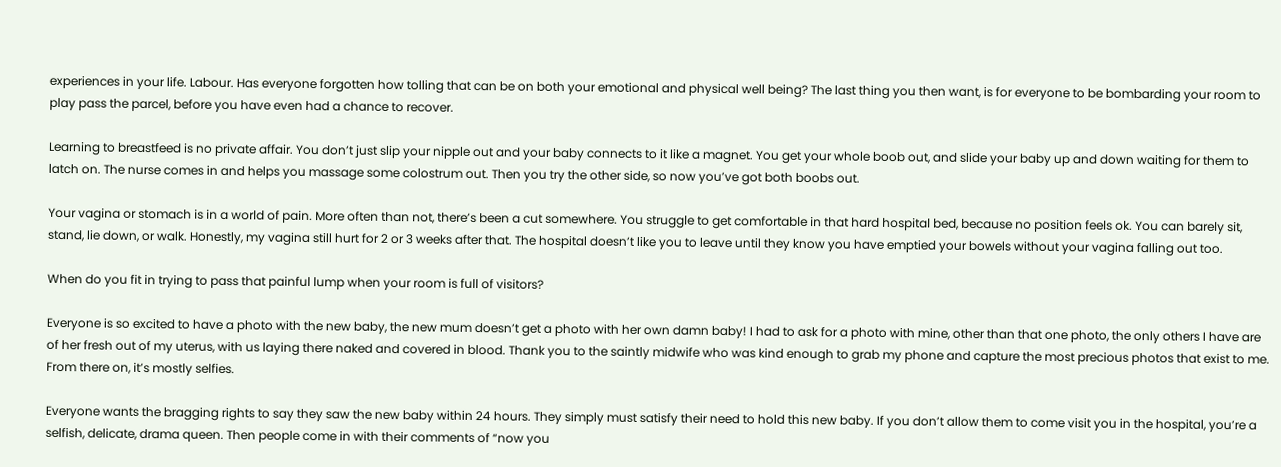experiences in your life. Labour. Has everyone forgotten how tolling that can be on both your emotional and physical well being? The last thing you then want, is for everyone to be bombarding your room to play pass the parcel, before you have even had a chance to recover.

Learning to breastfeed is no private affair. You don’t just slip your nipple out and your baby connects to it like a magnet. You get your whole boob out, and slide your baby up and down waiting for them to latch on. The nurse comes in and helps you massage some colostrum out. Then you try the other side, so now you’ve got both boobs out.

Your vagina or stomach is in a world of pain. More often than not, there’s been a cut somewhere. You struggle to get comfortable in that hard hospital bed, because no position feels ok. You can barely sit, stand, lie down, or walk. Honestly, my vagina still hurt for 2 or 3 weeks after that. The hospital doesn’t like you to leave until they know you have emptied your bowels without your vagina falling out too.

When do you fit in trying to pass that painful lump when your room is full of visitors?

Everyone is so excited to have a photo with the new baby, the new mum doesn’t get a photo with her own damn baby! I had to ask for a photo with mine, other than that one photo, the only others I have are of her fresh out of my uterus, with us laying there naked and covered in blood. Thank you to the saintly midwife who was kind enough to grab my phone and capture the most precious photos that exist to me. From there on, it’s mostly selfies.

Everyone wants the bragging rights to say they saw the new baby within 24 hours. They simply must satisfy their need to hold this new baby. If you don’t allow them to come visit you in the hospital, you’re a selfish, delicate, drama queen. Then people come in with their comments of “now you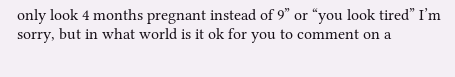only look 4 months pregnant instead of 9” or “you look tired” I’m sorry, but in what world is it ok for you to comment on a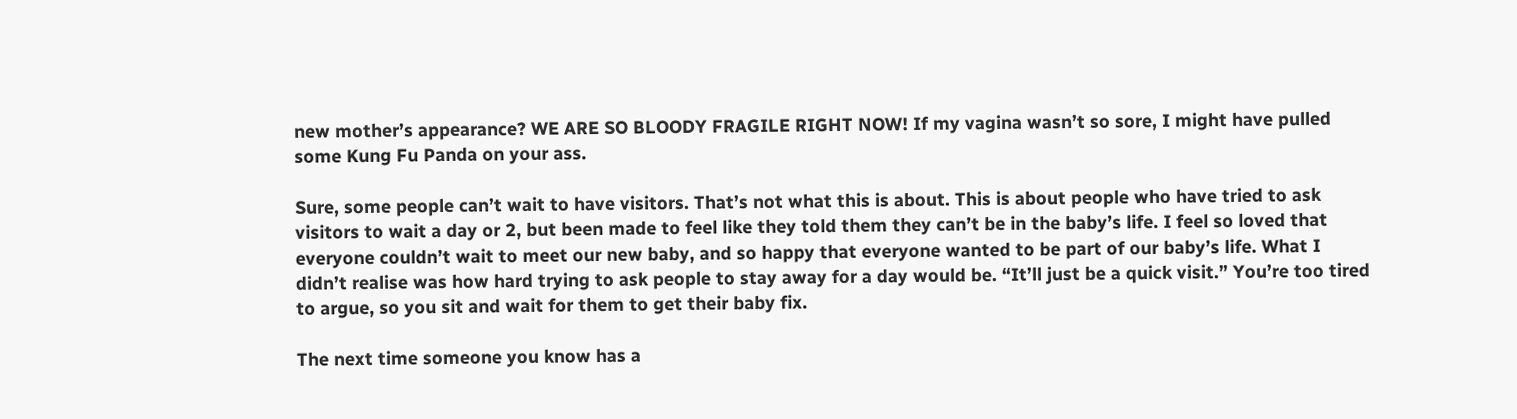new mother’s appearance? WE ARE SO BLOODY FRAGILE RIGHT NOW! If my vagina wasn’t so sore, I might have pulled some Kung Fu Panda on your ass.

Sure, some people can’t wait to have visitors. That’s not what this is about. This is about people who have tried to ask visitors to wait a day or 2, but been made to feel like they told them they can’t be in the baby’s life. I feel so loved that everyone couldn’t wait to meet our new baby, and so happy that everyone wanted to be part of our baby’s life. What I didn’t realise was how hard trying to ask people to stay away for a day would be. “It’ll just be a quick visit.” You’re too tired to argue, so you sit and wait for them to get their baby fix.

The next time someone you know has a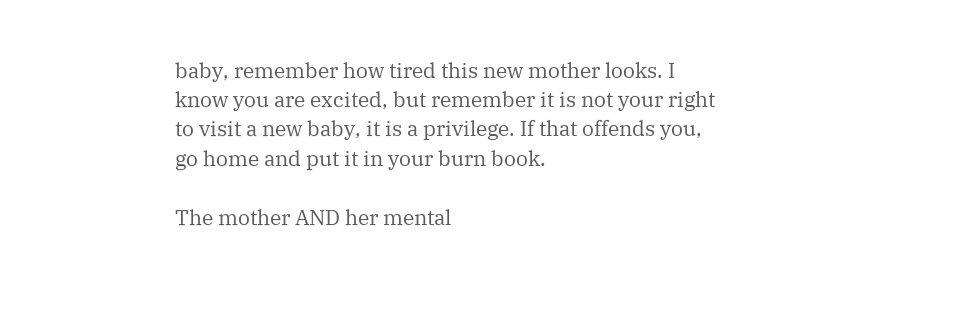baby, remember how tired this new mother looks. I know you are excited, but remember it is not your right to visit a new baby, it is a privilege. If that offends you, go home and put it in your burn book.

The mother AND her mental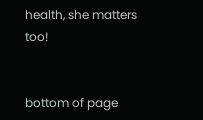health, she matters too!


bottom of page